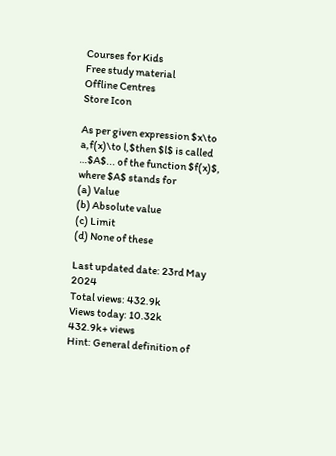Courses for Kids
Free study material
Offline Centres
Store Icon

As per given expression $x\to a,f(x)\to l,$then $l$ is called …$A$... of the function $f(x)$, where $A$ stands for
(a) Value
(b) Absolute value
(c) Limit
(d) None of these

Last updated date: 23rd May 2024
Total views: 432.9k
Views today: 10.32k
432.9k+ views
Hint: General definition of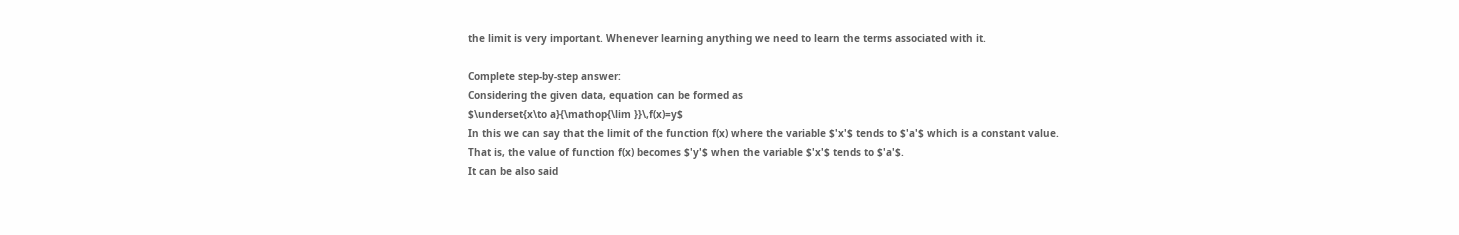the limit is very important. Whenever learning anything we need to learn the terms associated with it.

Complete step-by-step answer:
Considering the given data, equation can be formed as
$\underset{x\to a}{\mathop{\lim }}\,f(x)=y$
In this we can say that the limit of the function f(x) where the variable $'x'$ tends to $'a'$ which is a constant value.
That is, the value of function f(x) becomes $'y'$ when the variable $'x'$ tends to $'a'$.
It can be also said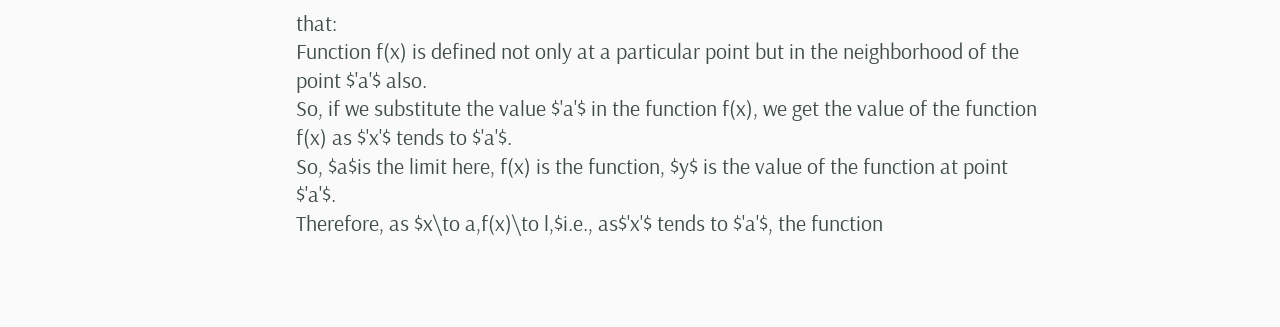that:
Function f(x) is defined not only at a particular point but in the neighborhood of the point $'a'$ also.
So, if we substitute the value $'a'$ in the function f(x), we get the value of the function f(x) as $'x'$ tends to $'a'$.
So, $a$is the limit here, f(x) is the function, $y$ is the value of the function at point $'a'$.
Therefore, as $x\to a,f(x)\to l,$i.e., as$'x'$ tends to $'a'$, the function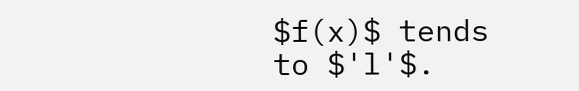$f(x)$ tends to $'l'$.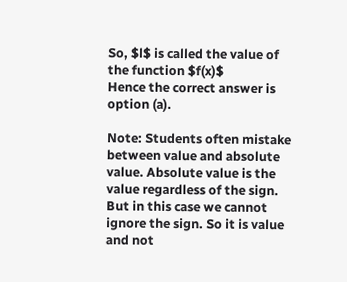So, $l$ is called the value of the function $f(x)$
Hence the correct answer is option (a).

Note: Students often mistake between value and absolute value. Absolute value is the value regardless of the sign. But in this case we cannot ignore the sign. So it is value and not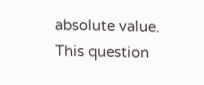absolute value.
This question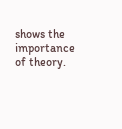shows the importance of theory.